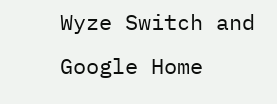Wyze Switch and Google Home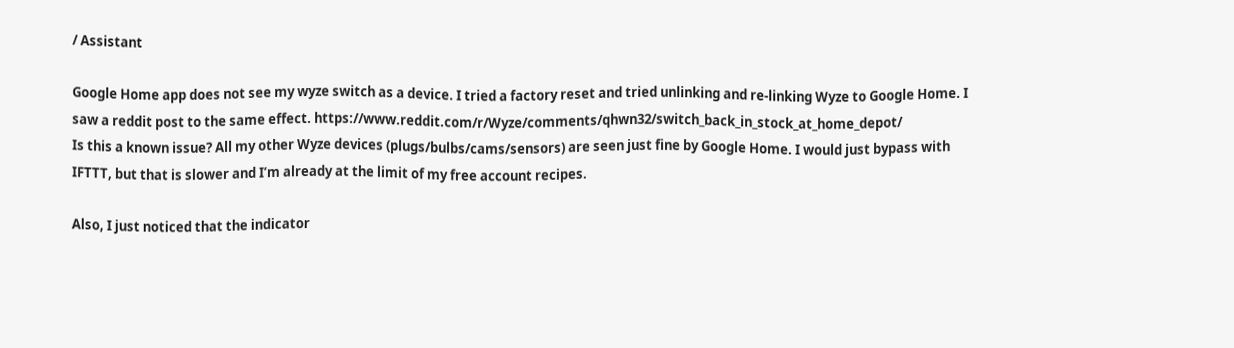/ Assistant

Google Home app does not see my wyze switch as a device. I tried a factory reset and tried unlinking and re-linking Wyze to Google Home. I saw a reddit post to the same effect. https://www.reddit.com/r/Wyze/comments/qhwn32/switch_back_in_stock_at_home_depot/
Is this a known issue? All my other Wyze devices (plugs/bulbs/cams/sensors) are seen just fine by Google Home. I would just bypass with IFTTT, but that is slower and I’m already at the limit of my free account recipes.

Also, I just noticed that the indicator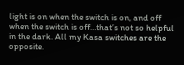light is on when the switch is on, and off when the switch is off…that’s not so helpful in the dark. All my Kasa switches are the opposite.